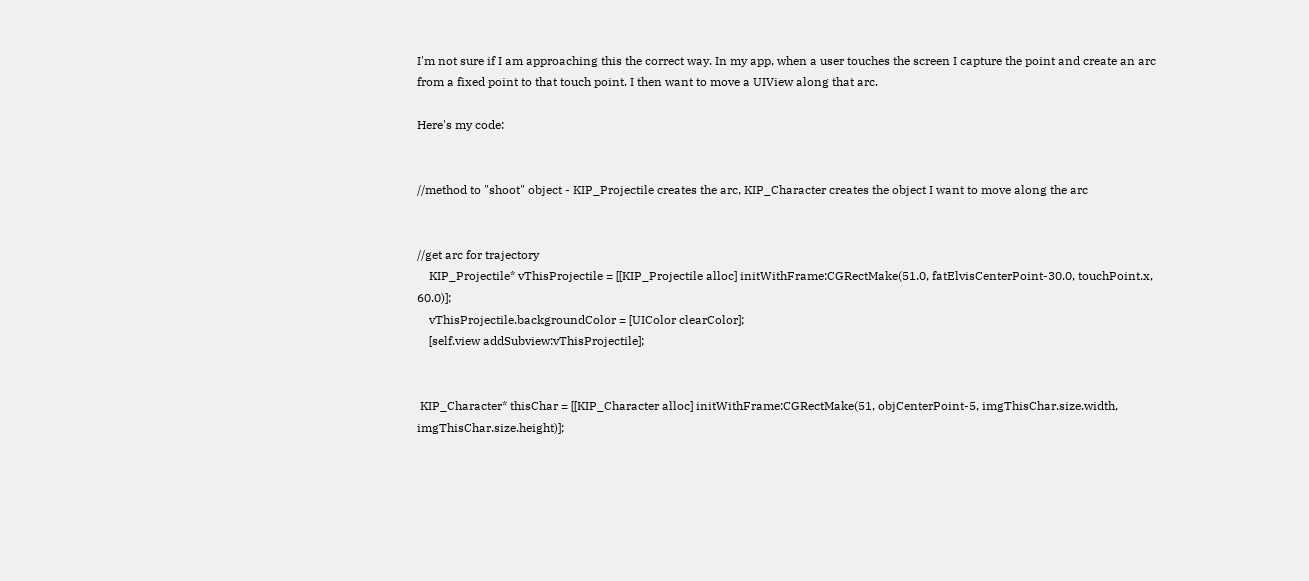I'm not sure if I am approaching this the correct way. In my app, when a user touches the screen I capture the point and create an arc from a fixed point to that touch point. I then want to move a UIView along that arc.

Here's my code:


//method to "shoot" object - KIP_Projectile creates the arc, KIP_Character creates the object I want to move along the arc


//get arc for trajectory
    KIP_Projectile* vThisProjectile = [[KIP_Projectile alloc] initWithFrame:CGRectMake(51.0, fatElvisCenterPoint-30.0, touchPoint.x, 60.0)];
    vThisProjectile.backgroundColor = [UIColor clearColor];
    [self.view addSubview:vThisProjectile];


 KIP_Character* thisChar = [[KIP_Character alloc] initWithFrame:CGRectMake(51, objCenterPoint-5, imgThisChar.size.width, imgThisChar.size.height)];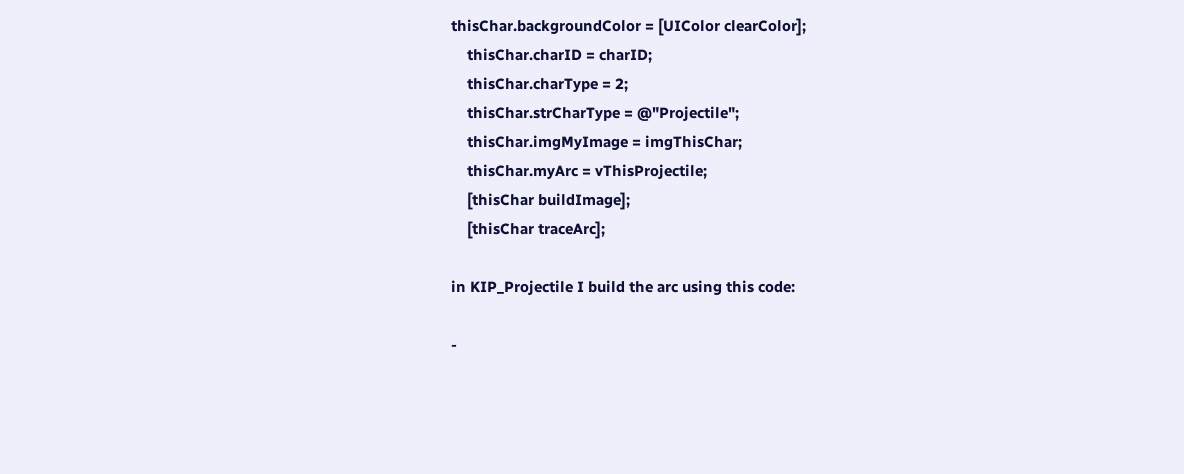thisChar.backgroundColor = [UIColor clearColor];
    thisChar.charID = charID;
    thisChar.charType = 2;
    thisChar.strCharType = @"Projectile";
    thisChar.imgMyImage = imgThisChar;
    thisChar.myArc = vThisProjectile;
    [thisChar buildImage];
    [thisChar traceArc];

in KIP_Projectile I build the arc using this code:

-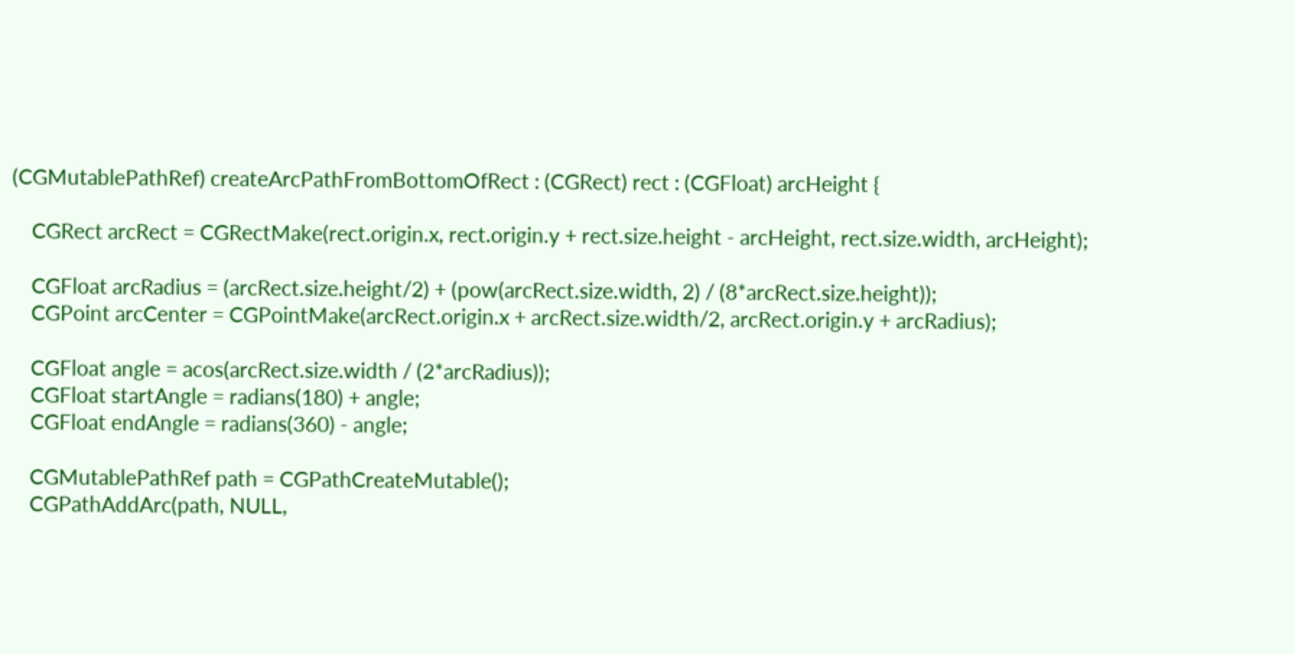(CGMutablePathRef) createArcPathFromBottomOfRect : (CGRect) rect : (CGFloat) arcHeight {

    CGRect arcRect = CGRectMake(rect.origin.x, rect.origin.y + rect.size.height - arcHeight, rect.size.width, arcHeight);

    CGFloat arcRadius = (arcRect.size.height/2) + (pow(arcRect.size.width, 2) / (8*arcRect.size.height));
    CGPoint arcCenter = CGPointMake(arcRect.origin.x + arcRect.size.width/2, arcRect.origin.y + arcRadius);

    CGFloat angle = acos(arcRect.size.width / (2*arcRadius));
    CGFloat startAngle = radians(180) + angle;
    CGFloat endAngle = radians(360) - angle;

    CGMutablePathRef path = CGPathCreateMutable();
    CGPathAddArc(path, NULL,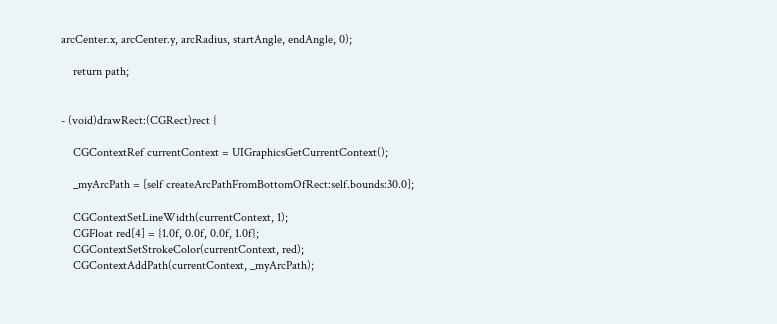arcCenter.x, arcCenter.y, arcRadius, startAngle, endAngle, 0);

    return path;


- (void)drawRect:(CGRect)rect {

    CGContextRef currentContext = UIGraphicsGetCurrentContext();

    _myArcPath = [self createArcPathFromBottomOfRect:self.bounds:30.0];

    CGContextSetLineWidth(currentContext, 1);
    CGFloat red[4] = {1.0f, 0.0f, 0.0f, 1.0f};
    CGContextSetStrokeColor(currentContext, red);
    CGContextAddPath(currentContext, _myArcPath);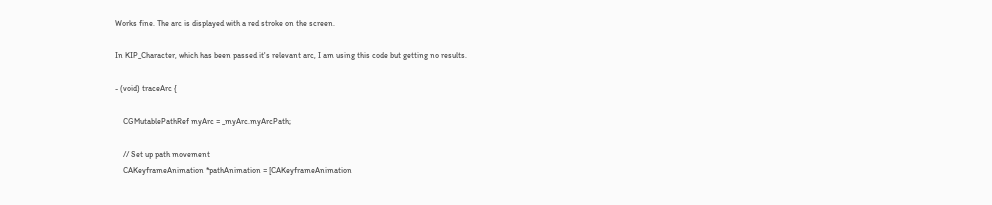Works fine. The arc is displayed with a red stroke on the screen.

In KIP_Character, which has been passed it's relevant arc, I am using this code but getting no results.

- (void) traceArc {

    CGMutablePathRef myArc = _myArc.myArcPath;

    // Set up path movement
    CAKeyframeAnimation *pathAnimation = [CAKeyframeAnimation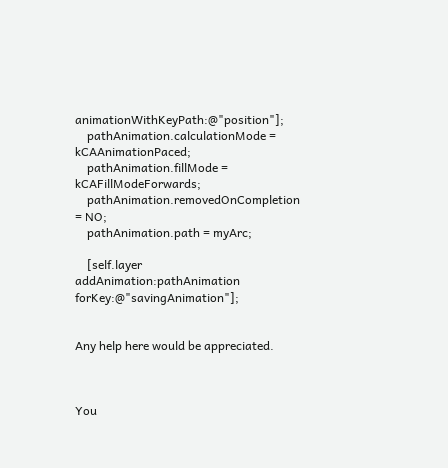animationWithKeyPath:@"position"];
    pathAnimation.calculationMode = kCAAnimationPaced;
    pathAnimation.fillMode = kCAFillModeForwards;
    pathAnimation.removedOnCompletion = NO;
    pathAnimation.path = myArc;

    [self.layer addAnimation:pathAnimation forKey:@"savingAnimation"];


Any help here would be appreciated.



You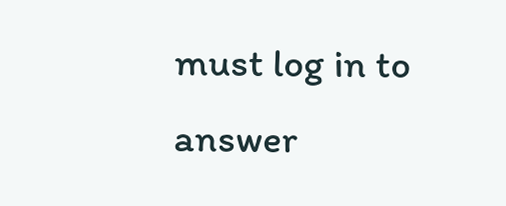must log in to answer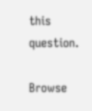this question.

Browse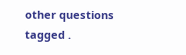other questions tagged .